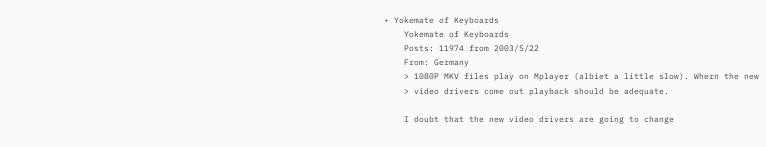• Yokemate of Keyboards
    Yokemate of Keyboards
    Posts: 11974 from 2003/5/22
    From: Germany
    > 1080P MKV files play on Mplayer (albiet a little slow). Whern the new
    > video drivers come out playback should be adequate.

    I doubt that the new video drivers are going to change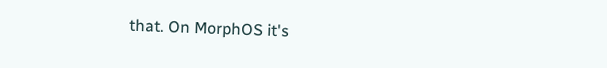that. On MorphOS it's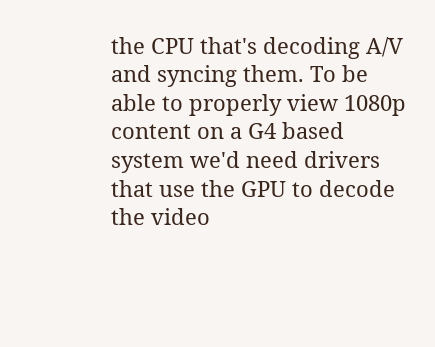the CPU that's decoding A/V and syncing them. To be able to properly view 1080p content on a G4 based system we'd need drivers that use the GPU to decode the video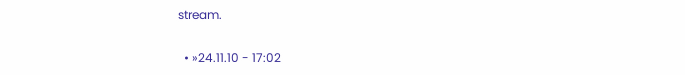stream.

  • »24.11.10 - 17:02